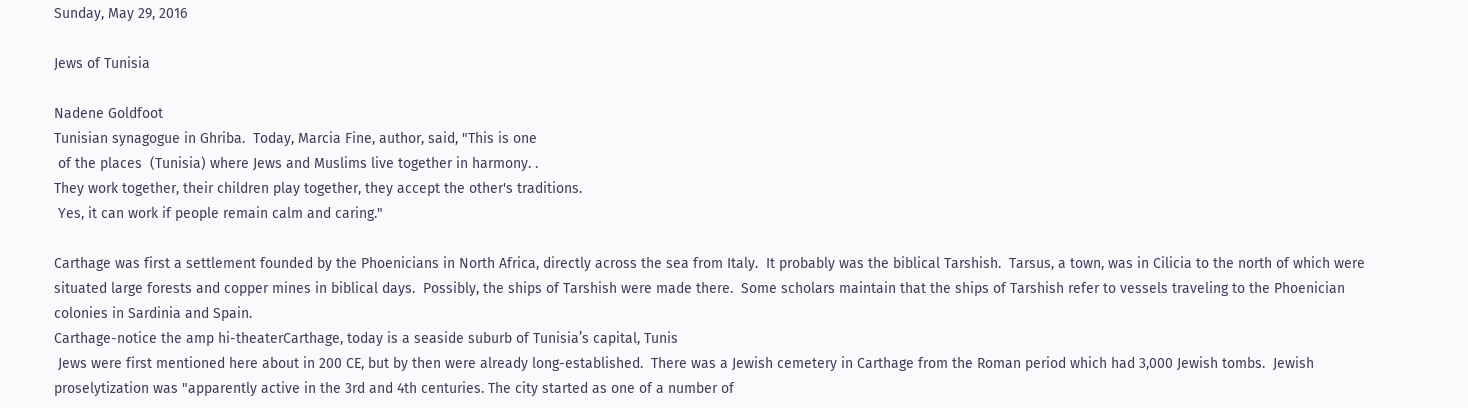Sunday, May 29, 2016

Jews of Tunisia

Nadene Goldfoot
Tunisian synagogue in Ghriba.  Today, Marcia Fine, author, said, "This is one
 of the places  (Tunisia) where Jews and Muslims live together in harmony. .
They work together, their children play together, they accept the other's traditions.
 Yes, it can work if people remain calm and caring."

Carthage was first a settlement founded by the Phoenicians in North Africa, directly across the sea from Italy.  It probably was the biblical Tarshish.  Tarsus, a town, was in Cilicia to the north of which were situated large forests and copper mines in biblical days.  Possibly, the ships of Tarshish were made there.  Some scholars maintain that the ships of Tarshish refer to vessels traveling to the Phoenician colonies in Sardinia and Spain.
Carthage-notice the amp hi-theaterCarthage, today is a seaside suburb of Tunisia’s capital, Tunis
 Jews were first mentioned here about in 200 CE, but by then were already long-established.  There was a Jewish cemetery in Carthage from the Roman period which had 3,000 Jewish tombs.  Jewish proselytization was "apparently active in the 3rd and 4th centuries. The city started as one of a number of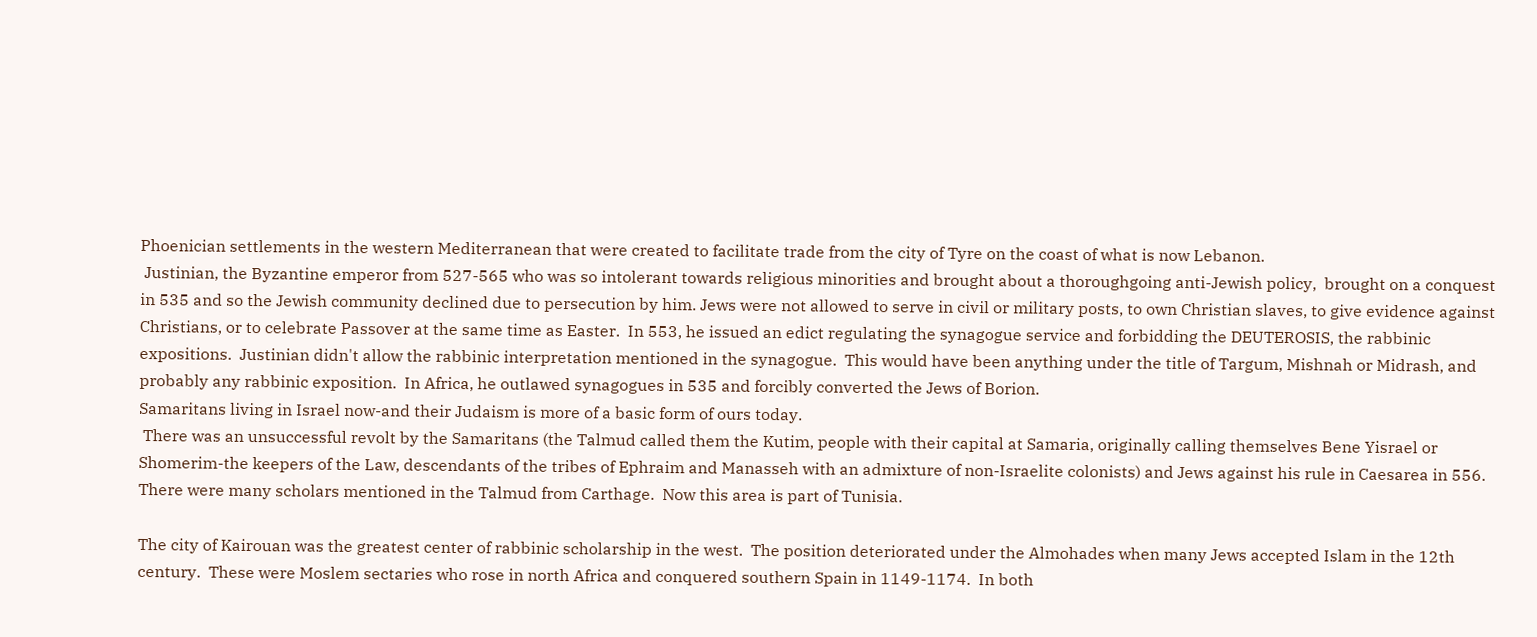Phoenician settlements in the western Mediterranean that were created to facilitate trade from the city of Tyre on the coast of what is now Lebanon.
 Justinian, the Byzantine emperor from 527-565 who was so intolerant towards religious minorities and brought about a thoroughgoing anti-Jewish policy,  brought on a conquest in 535 and so the Jewish community declined due to persecution by him. Jews were not allowed to serve in civil or military posts, to own Christian slaves, to give evidence against Christians, or to celebrate Passover at the same time as Easter.  In 553, he issued an edict regulating the synagogue service and forbidding the DEUTEROSIS, the rabbinic expositions.  Justinian didn't allow the rabbinic interpretation mentioned in the synagogue.  This would have been anything under the title of Targum, Mishnah or Midrash, and probably any rabbinic exposition.  In Africa, he outlawed synagogues in 535 and forcibly converted the Jews of Borion.
Samaritans living in Israel now-and their Judaism is more of a basic form of ours today.
 There was an unsuccessful revolt by the Samaritans (the Talmud called them the Kutim, people with their capital at Samaria, originally calling themselves Bene Yisrael or Shomerim-the keepers of the Law, descendants of the tribes of Ephraim and Manasseh with an admixture of non-Israelite colonists) and Jews against his rule in Caesarea in 556.   There were many scholars mentioned in the Talmud from Carthage.  Now this area is part of Tunisia.

The city of Kairouan was the greatest center of rabbinic scholarship in the west.  The position deteriorated under the Almohades when many Jews accepted Islam in the 12th century.  These were Moslem sectaries who rose in north Africa and conquered southern Spain in 1149-1174.  In both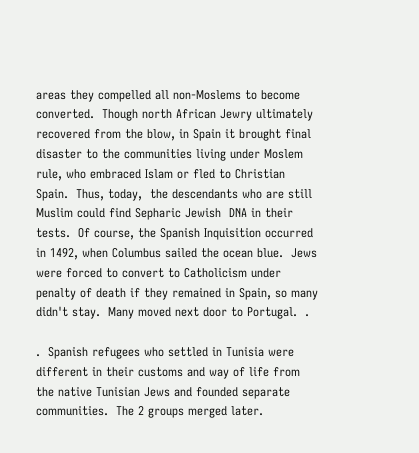areas they compelled all non-Moslems to become converted.  Though north African Jewry ultimately recovered from the blow, in Spain it brought final disaster to the communities living under Moslem rule, who embraced Islam or fled to Christian Spain.  Thus, today,  the descendants who are still Muslim could find Sepharic Jewish  DNA in their tests.  Of course, the Spanish Inquisition occurred in 1492, when Columbus sailed the ocean blue.  Jews were forced to convert to Catholicism under penalty of death if they remained in Spain, so many didn't stay.  Many moved next door to Portugal.  .

.  Spanish refugees who settled in Tunisia were different in their customs and way of life from the native Tunisian Jews and founded separate communities.  The 2 groups merged later.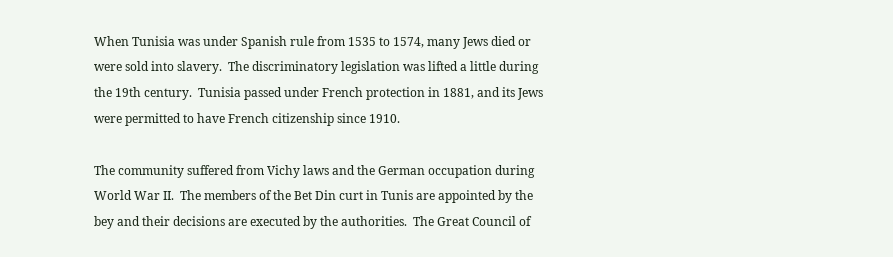When Tunisia was under Spanish rule from 1535 to 1574, many Jews died or were sold into slavery.  The discriminatory legislation was lifted a little during the 19th century.  Tunisia passed under French protection in 1881, and its Jews were permitted to have French citizenship since 1910.

The community suffered from Vichy laws and the German occupation during World War II.  The members of the Bet Din curt in Tunis are appointed by the bey and their decisions are executed by the authorities.  The Great Council of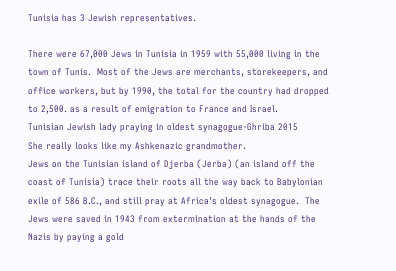Tunisia has 3 Jewish representatives.

There were 67,000 Jews in Tunisia in 1959 with 55,000 living in the town of Tunis.  Most of the Jews are merchants, storekeepers, and office workers, but by 1990, the total for the country had dropped to 2,500. as a result of emigration to France and Israel.
Tunisian Jewish lady praying in oldest synagogue-Ghriba 2015
She really looks like my Ashkenazic grandmother.
Jews on the Tunisian island of Djerba (Jerba) (an island off the coast of Tunisia) trace their roots all the way back to Babylonian exile of 586 B.C., and still pray at Africa's oldest synagogue.  The Jews were saved in 1943 from extermination at the hands of the Nazis by paying a gold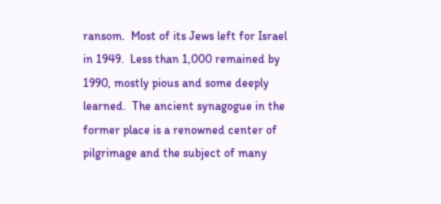ransom.  Most of its Jews left for Israel in 1949.  Less than 1,000 remained by 1990, mostly pious and some deeply learned.  The ancient synagogue in the former place is a renowned center of pilgrimage and the subject of many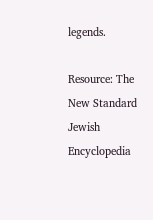legends.

Resource: The New Standard Jewish Encyclopedia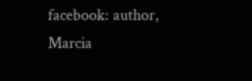facebook: author, Marcia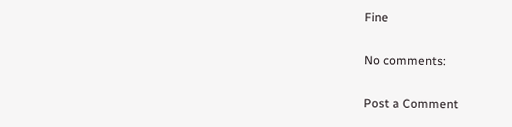Fine

No comments:

Post a Comment